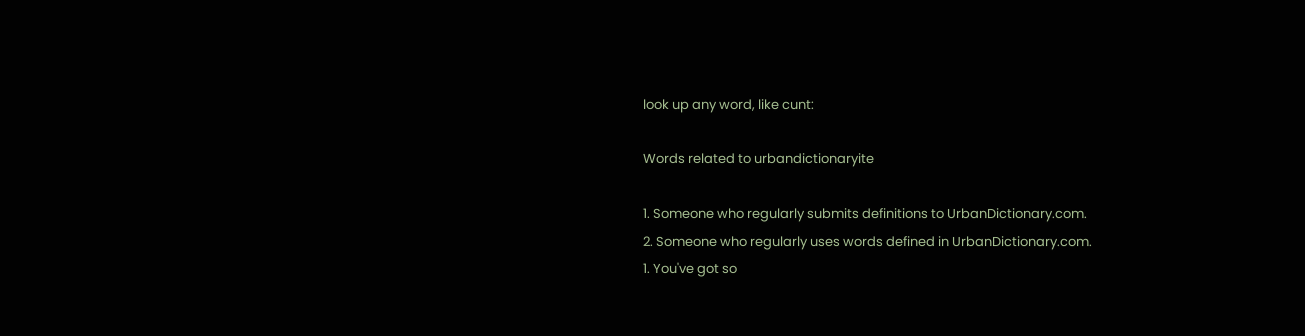look up any word, like cunt:

Words related to urbandictionaryite

1. Someone who regularly submits definitions to UrbanDictionary.com.
2. Someone who regularly uses words defined in UrbanDictionary.com.
1. You've got so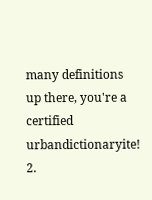many definitions up there, you're a certified urbandictionaryite!
2.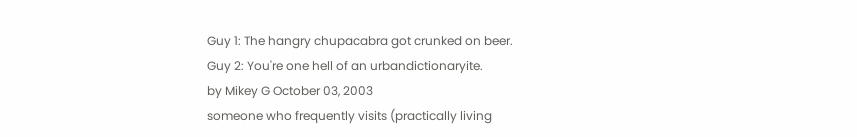Guy 1: The hangry chupacabra got crunked on beer.
Guy 2: You're one hell of an urbandictionaryite.
by Mikey G October 03, 2003
someone who frequently visits (practically living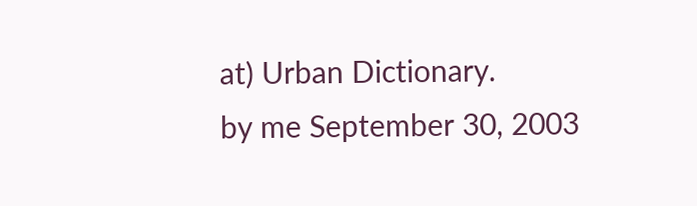at) Urban Dictionary.
by me September 30, 2003